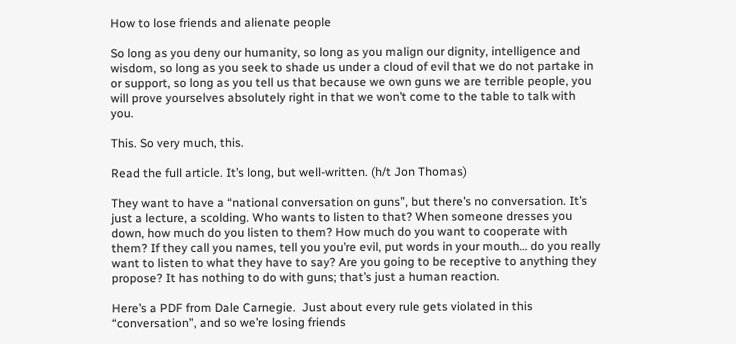How to lose friends and alienate people

So long as you deny our humanity, so long as you malign our dignity, intelligence and wisdom, so long as you seek to shade us under a cloud of evil that we do not partake in or support, so long as you tell us that because we own guns we are terrible people, you will prove yourselves absolutely right in that we won’t come to the table to talk with you.

This. So very much, this.

Read the full article. It’s long, but well-written. (h/t Jon Thomas)

They want to have a “national conversation on guns”, but there’s no conversation. It’s just a lecture, a scolding. Who wants to listen to that? When someone dresses you down, how much do you listen to them? How much do you want to cooperate with them? If they call you names, tell you you’re evil, put words in your mouth… do you really want to listen to what they have to say? Are you going to be receptive to anything they propose? It has nothing to do with guns; that’s just a human reaction.

Here’s a PDF from Dale Carnegie.  Just about every rule gets violated in this “conversation”, and so we’re losing friends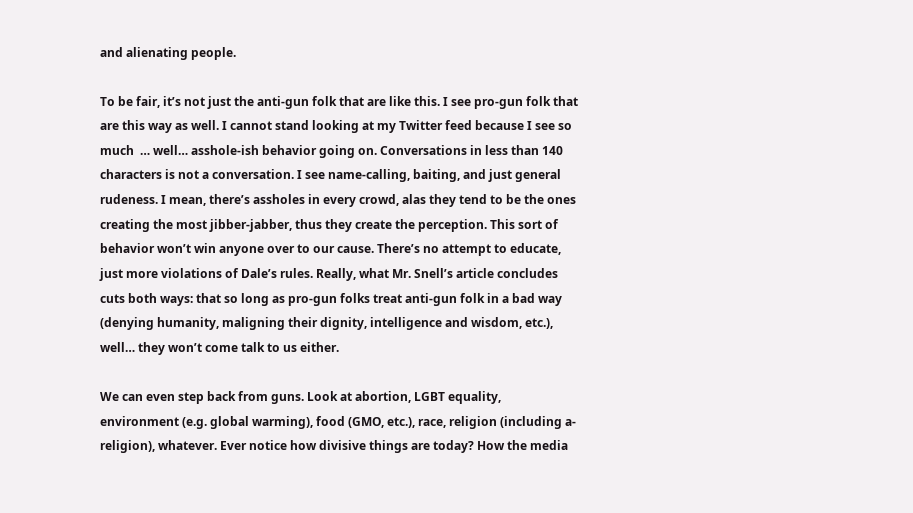and alienating people.

To be fair, it’s not just the anti-gun folk that are like this. I see pro-gun folk that are this way as well. I cannot stand looking at my Twitter feed because I see so much  … well… asshole-ish behavior going on. Conversations in less than 140 characters is not a conversation. I see name-calling, baiting, and just general rudeness. I mean, there’s assholes in every crowd, alas they tend to be the ones creating the most jibber-jabber, thus they create the perception. This sort of behavior won’t win anyone over to our cause. There’s no attempt to educate, just more violations of Dale’s rules. Really, what Mr. Snell’s article concludes cuts both ways: that so long as pro-gun folks treat anti-gun folk in a bad way (denying humanity, maligning their dignity, intelligence and wisdom, etc.), well… they won’t come talk to us either.

We can even step back from guns. Look at abortion, LGBT equality, environment (e.g. global warming), food (GMO, etc.), race, religion (including a-religion), whatever. Ever notice how divisive things are today? How the media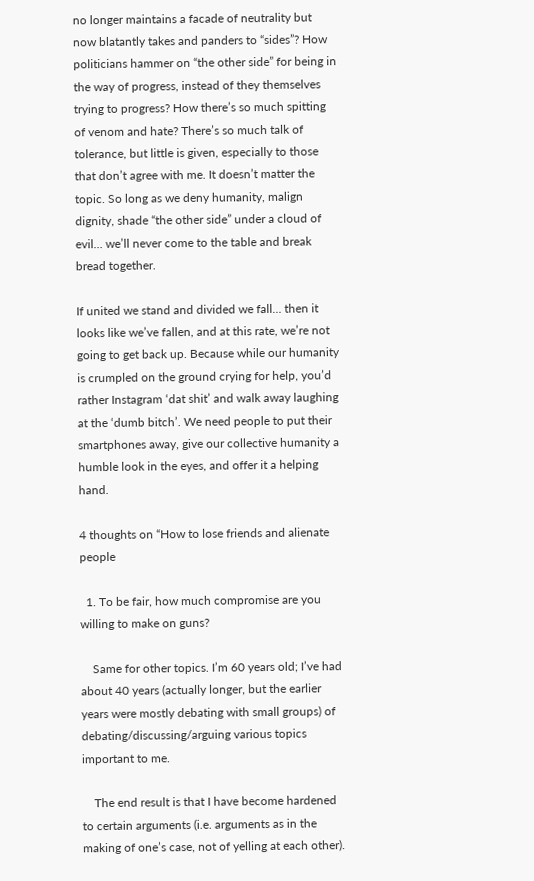no longer maintains a facade of neutrality but now blatantly takes and panders to “sides”? How politicians hammer on “the other side” for being in the way of progress, instead of they themselves trying to progress? How there’s so much spitting of venom and hate? There’s so much talk of tolerance, but little is given, especially to those that don’t agree with me. It doesn’t matter the topic. So long as we deny humanity, malign dignity, shade “the other side” under a cloud of evil… we’ll never come to the table and break bread together.

If united we stand and divided we fall… then it looks like we’ve fallen, and at this rate, we’re not going to get back up. Because while our humanity is crumpled on the ground crying for help, you’d rather Instagram ‘dat shit’ and walk away laughing at the ‘dumb bitch’. We need people to put their smartphones away, give our collective humanity a humble look in the eyes, and offer it a helping hand.

4 thoughts on “How to lose friends and alienate people

  1. To be fair, how much compromise are you willing to make on guns?

    Same for other topics. I’m 60 years old; I’ve had about 40 years (actually longer, but the earlier years were mostly debating with small groups) of debating/discussing/arguing various topics important to me.

    The end result is that I have become hardened to certain arguments (i.e. arguments as in the making of one’s case, not of yelling at each other).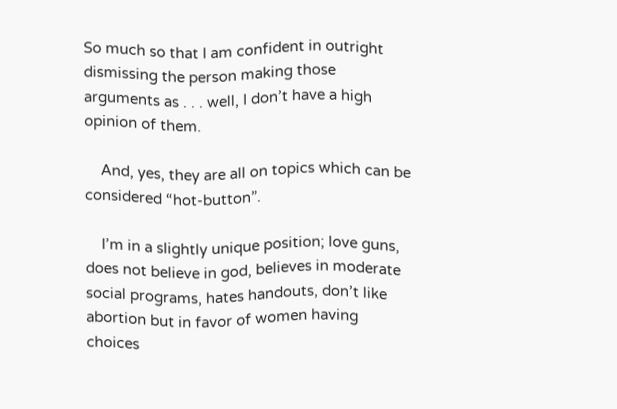So much so that I am confident in outright dismissing the person making those arguments as . . . well, I don’t have a high opinion of them.

    And, yes, they are all on topics which can be considered “hot-button”.

    I’m in a slightly unique position; love guns, does not believe in god, believes in moderate social programs, hates handouts, don’t like abortion but in favor of women having choices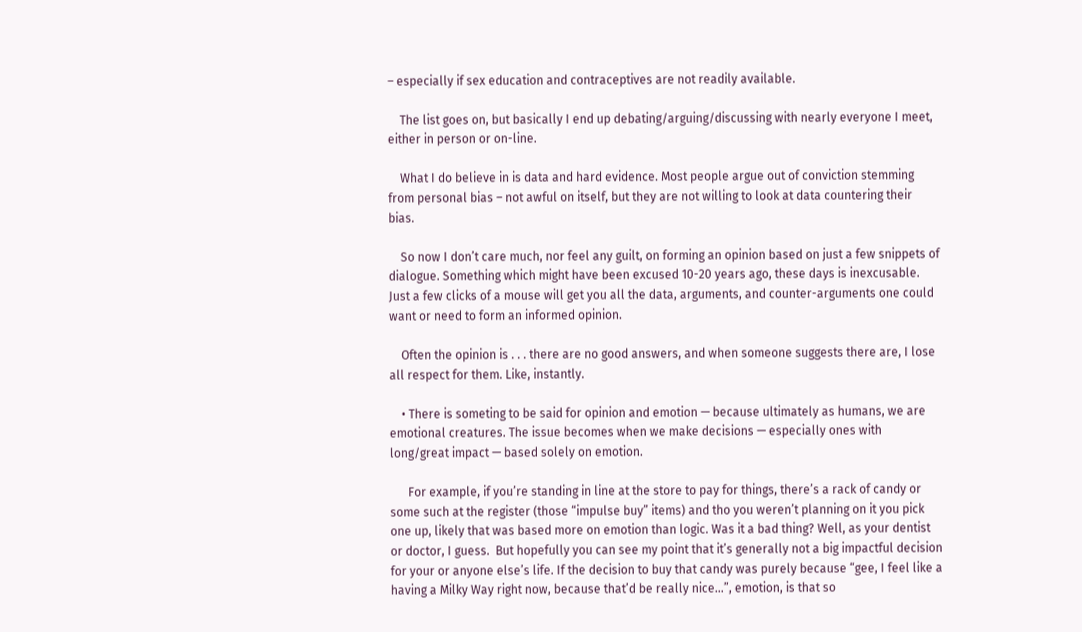– especially if sex education and contraceptives are not readily available.

    The list goes on, but basically I end up debating/arguing/discussing with nearly everyone I meet, either in person or on-line.

    What I do believe in is data and hard evidence. Most people argue out of conviction stemming from personal bias – not awful on itself, but they are not willing to look at data countering their bias.

    So now I don’t care much, nor feel any guilt, on forming an opinion based on just a few snippets of dialogue. Something which might have been excused 10-20 years ago, these days is inexcusable. Just a few clicks of a mouse will get you all the data, arguments, and counter-arguments one could want or need to form an informed opinion.

    Often the opinion is . . . there are no good answers, and when someone suggests there are, I lose all respect for them. Like, instantly.

    • There is someting to be said for opinion and emotion — because ultimately as humans, we are emotional creatures. The issue becomes when we make decisions — especially ones with long/great impact — based solely on emotion.

      For example, if you’re standing in line at the store to pay for things, there’s a rack of candy or some such at the register (those “impulse buy” items) and tho you weren’t planning on it you pick one up, likely that was based more on emotion than logic. Was it a bad thing? Well, as your dentist or doctor, I guess.  But hopefully you can see my point that it’s generally not a big impactful decision for your or anyone else’s life. If the decision to buy that candy was purely because “gee, I feel like a having a Milky Way right now, because that’d be really nice…”, emotion, is that so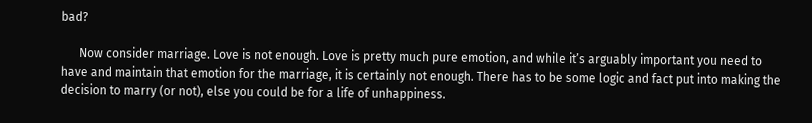bad?

      Now consider marriage. Love is not enough. Love is pretty much pure emotion, and while it’s arguably important you need to have and maintain that emotion for the marriage, it is certainly not enough. There has to be some logic and fact put into making the decision to marry (or not), else you could be for a life of unhappiness.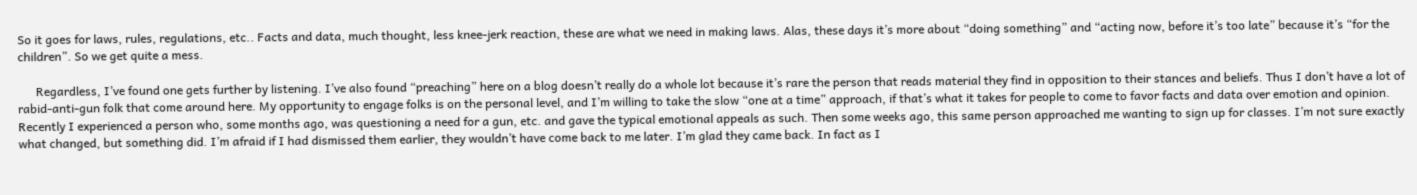So it goes for laws, rules, regulations, etc.. Facts and data, much thought, less knee-jerk reaction, these are what we need in making laws. Alas, these days it’s more about “doing something” and “acting now, before it’s too late” because it’s “for the children”. So we get quite a mess.

      Regardless, I’ve found one gets further by listening. I’ve also found “preaching” here on a blog doesn’t really do a whole lot because it’s rare the person that reads material they find in opposition to their stances and beliefs. Thus I don’t have a lot of rabid-anti-gun folk that come around here. My opportunity to engage folks is on the personal level, and I’m willing to take the slow “one at a time” approach, if that’s what it takes for people to come to favor facts and data over emotion and opinion. Recently I experienced a person who, some months ago, was questioning a need for a gun, etc. and gave the typical emotional appeals as such. Then some weeks ago, this same person approached me wanting to sign up for classes. I’m not sure exactly what changed, but something did. I’m afraid if I had dismissed them earlier, they wouldn’t have come back to me later. I’m glad they came back. In fact as I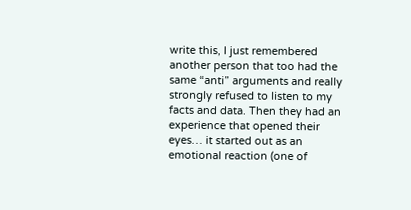write this, I just remembered another person that too had the same “anti” arguments and really strongly refused to listen to my facts and data. Then they had an experience that opened their eyes… it started out as an emotional reaction (one of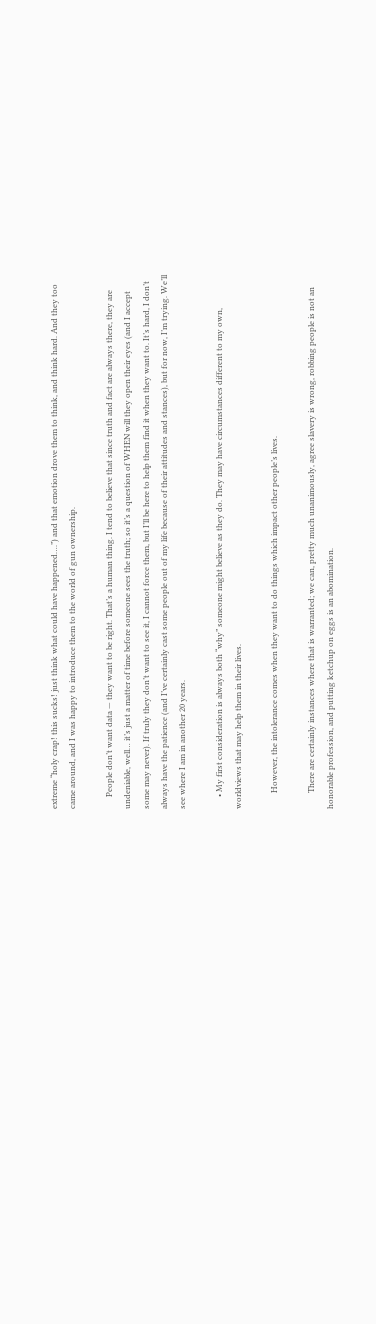extreme “holy crap! this sucks! just think what could have happened….”) and that emotion drove them to think, and think hard. And they too came around, and I was happy to introduce them to the world of gun ownership.

      People don’t want data — they want to be right. That’s a human thing. I tend to believe that since truth and fact are always there, they are undeniable, well… it’s just a matter of time before someone sees the truth; so it’s a question of WHEN will they open their eyes (and I accept some may never). If truly they don’t want to see it, I cannot force them, but I’ll be here to help them find it when they want to. It’s hard, I don’t always have the patience (and I’ve certainly cast some people out of my life because of their attitudes and stances), but for now, I’m trying. We’ll see where I am in another 20 years.

      • My first consideration is always both “why” someone might believe as they do. They may have circumstances different to my own, worldviews that may help them in their lives.

        However, the intolerance comes when they want to do things which impact other people’s lives.

        There are certainly instances where that is warranted; we can, pretty much unanimously, agree slavery is wrong, robbing people is not an honorable profession, and putting ketchup on eggs is an abomination.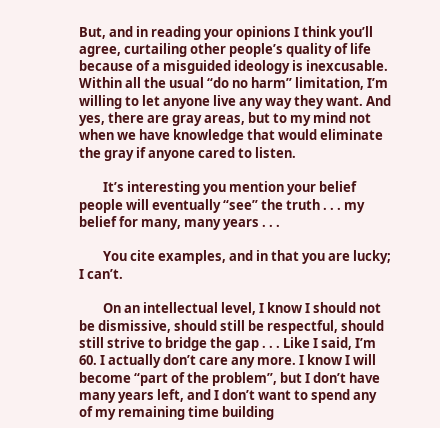But, and in reading your opinions I think you’ll agree, curtailing other people’s quality of life because of a misguided ideology is inexcusable. Within all the usual “do no harm” limitation, I’m willing to let anyone live any way they want. And yes, there are gray areas, but to my mind not when we have knowledge that would eliminate the gray if anyone cared to listen.

        It’s interesting you mention your belief people will eventually “see” the truth . . . my belief for many, many years . . .

        You cite examples, and in that you are lucky; I can’t.

        On an intellectual level, I know I should not be dismissive, should still be respectful, should still strive to bridge the gap . . . Like I said, I’m 60. I actually don’t care any more. I know I will become “part of the problem”, but I don’t have many years left, and I don’t want to spend any of my remaining time building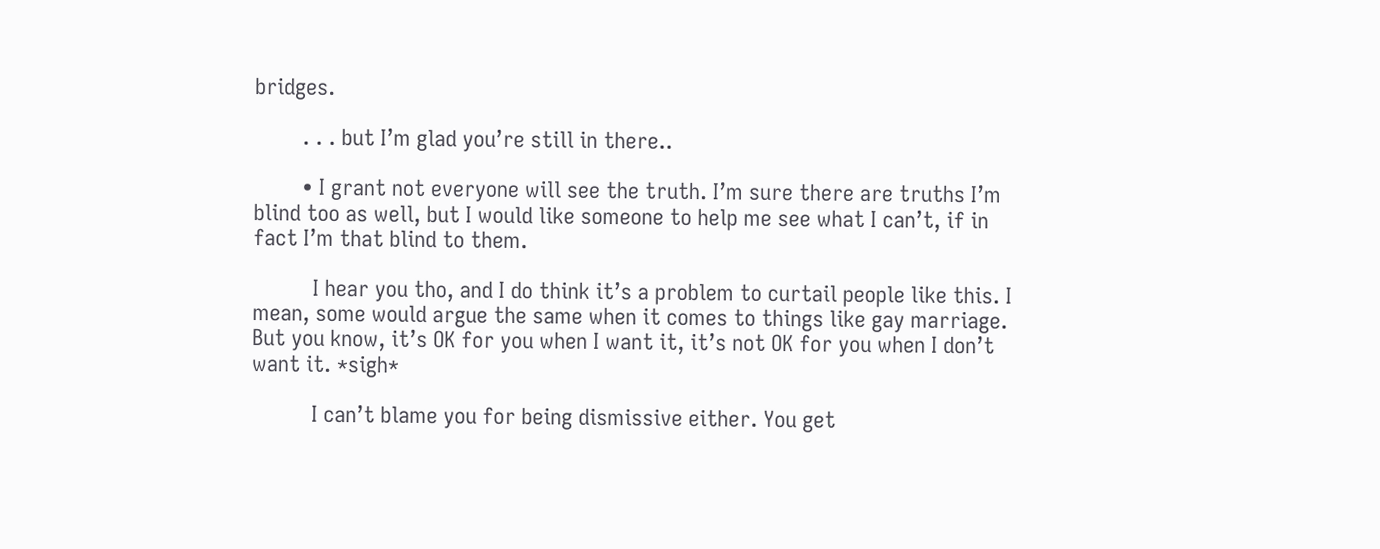bridges.

        . . . but I’m glad you’re still in there..

        • I grant not everyone will see the truth. I’m sure there are truths I’m blind too as well, but I would like someone to help me see what I can’t, if in fact I’m that blind to them.

          I hear you tho, and I do think it’s a problem to curtail people like this. I mean, some would argue the same when it comes to things like gay marriage. But you know, it’s OK for you when I want it, it’s not OK for you when I don’t want it. *sigh*

          I can’t blame you for being dismissive either. You get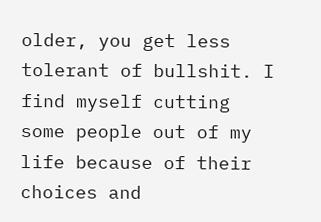older, you get less tolerant of bullshit. I find myself cutting some people out of my life because of their choices and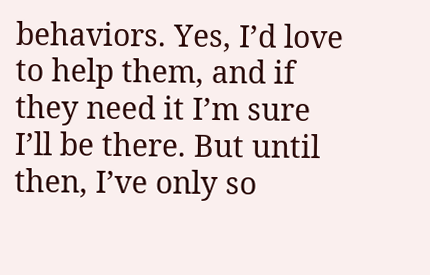behaviors. Yes, I’d love to help them, and if they need it I’m sure I’ll be there. But until then, I’ve only so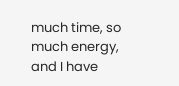much time, so much energy, and I have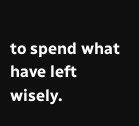to spend what have left wisely.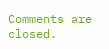Comments are closed.